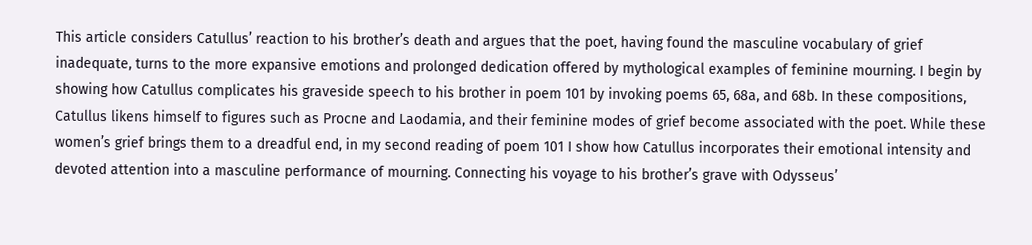This article considers Catullus’ reaction to his brother’s death and argues that the poet, having found the masculine vocabulary of grief inadequate, turns to the more expansive emotions and prolonged dedication offered by mythological examples of feminine mourning. I begin by showing how Catullus complicates his graveside speech to his brother in poem 101 by invoking poems 65, 68a, and 68b. In these compositions, Catullus likens himself to figures such as Procne and Laodamia, and their feminine modes of grief become associated with the poet. While these women’s grief brings them to a dreadful end, in my second reading of poem 101 I show how Catullus incorporates their emotional intensity and devoted attention into a masculine performance of mourning. Connecting his voyage to his brother’s grave with Odysseus’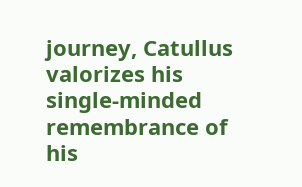journey, Catullus valorizes his single-minded remembrance of his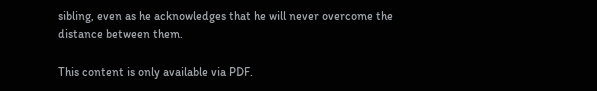sibling, even as he acknowledges that he will never overcome the distance between them.

This content is only available via PDF.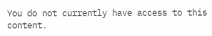You do not currently have access to this content.